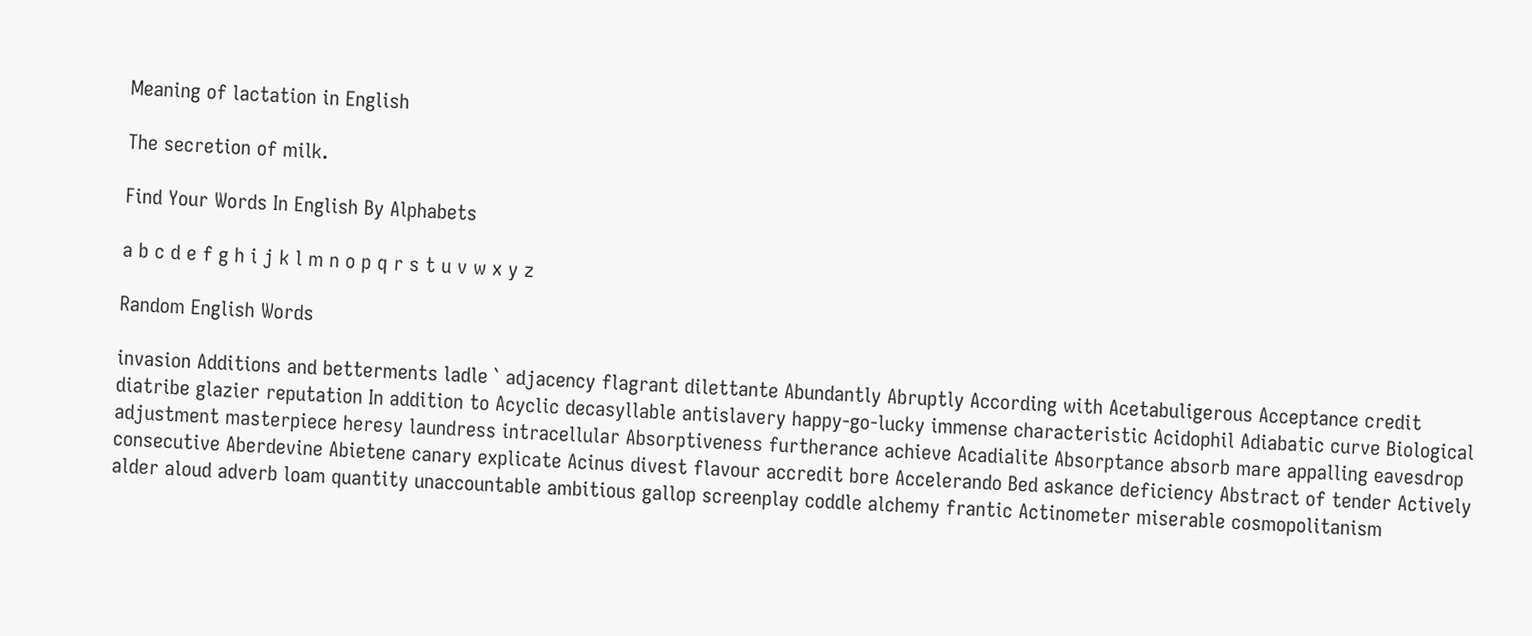Meaning of lactation in English

The secretion of milk.

Find Your Words In English By Alphabets

a b c d e f g h i j k l m n o p q r s t u v w x y z

Random English Words

invasion Additions and betterments ladle ` adjacency flagrant dilettante Abundantly Abruptly According with Acetabuligerous Acceptance credit diatribe glazier reputation In addition to Acyclic decasyllable antislavery happy-go-lucky immense characteristic Acidophil Adiabatic curve Biological adjustment masterpiece heresy laundress intracellular Absorptiveness furtherance achieve Acadialite Absorptance absorb mare appalling eavesdrop consecutive Aberdevine Abietene canary explicate Acinus divest flavour accredit bore Accelerando Bed askance deficiency Abstract of tender Actively alder aloud adverb loam quantity unaccountable ambitious gallop screenplay coddle alchemy frantic Actinometer miserable cosmopolitanism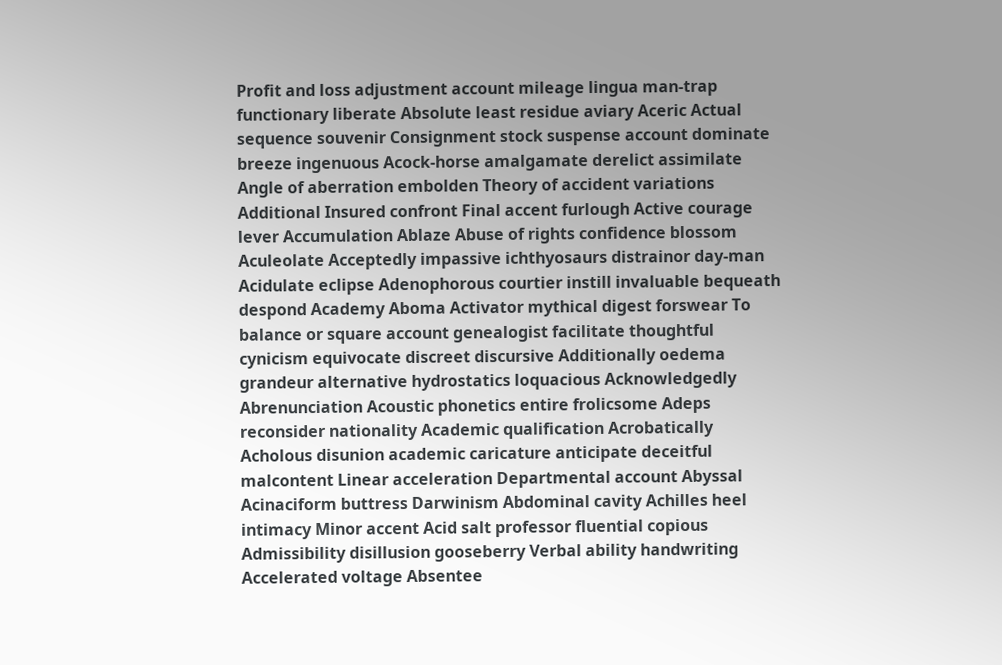Profit and loss adjustment account mileage lingua man-trap functionary liberate Absolute least residue aviary Aceric Actual sequence souvenir Consignment stock suspense account dominate breeze ingenuous Acock-horse amalgamate derelict assimilate Angle of aberration embolden Theory of accident variations Additional Insured confront Final accent furlough Active courage lever Accumulation Ablaze Abuse of rights confidence blossom Aculeolate Acceptedly impassive ichthyosaurs distrainor day-man Acidulate eclipse Adenophorous courtier instill invaluable bequeath despond Academy Aboma Activator mythical digest forswear To balance or square account genealogist facilitate thoughtful cynicism equivocate discreet discursive Additionally oedema grandeur alternative hydrostatics loquacious Acknowledgedly Abrenunciation Acoustic phonetics entire frolicsome Adeps reconsider nationality Academic qualification Acrobatically Acholous disunion academic caricature anticipate deceitful malcontent Linear acceleration Departmental account Abyssal Acinaciform buttress Darwinism Abdominal cavity Achilles heel intimacy Minor accent Acid salt professor fluential copious Admissibility disillusion gooseberry Verbal ability handwriting Accelerated voltage Absentee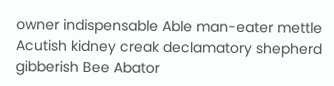owner indispensable Able man-eater mettle Acutish kidney creak declamatory shepherd gibberish Bee Abator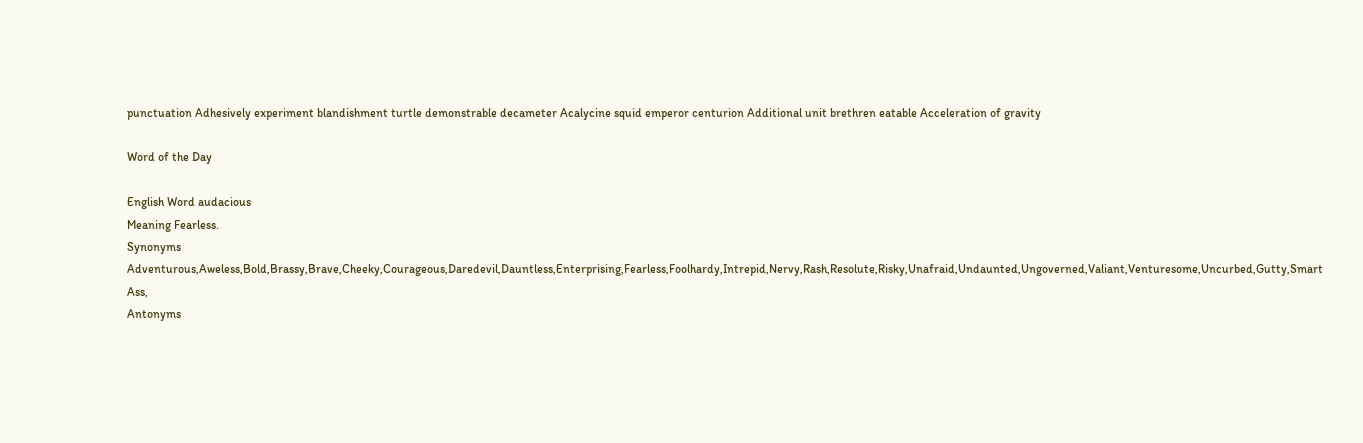punctuation Adhesively experiment blandishment turtle demonstrable decameter Acalycine squid emperor centurion Additional unit brethren eatable Acceleration of gravity

Word of the Day

English Word audacious
Meaning Fearless.
Synonyms Adventurous,Aweless,Bold,Brassy,Brave,Cheeky,Courageous,Daredevil,Dauntless,Enterprising,Fearless,Foolhardy,Intrepid,Nervy,Rash,Resolute,Risky,Unafraid,Undaunted,Ungoverned,Valiant,Venturesome,Uncurbed,Gutty,Smart Ass,
Antonyms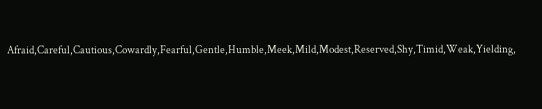Afraid,Careful,Cautious,Cowardly,Fearful,Gentle,Humble,Meek,Mild,Modest,Reserved,Shy,Timid,Weak,Yielding,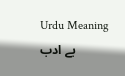Urdu Meaning بے ادب